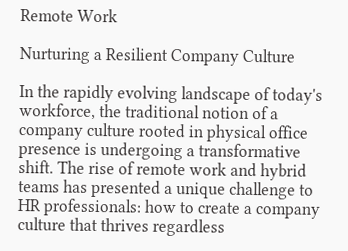Remote Work

Nurturing a Resilient Company Culture

In the rapidly evolving landscape of today's workforce, the traditional notion of a company culture rooted in physical office presence is undergoing a transformative shift. The rise of remote work and hybrid teams has presented a unique challenge to HR professionals: how to create a company culture that thrives regardless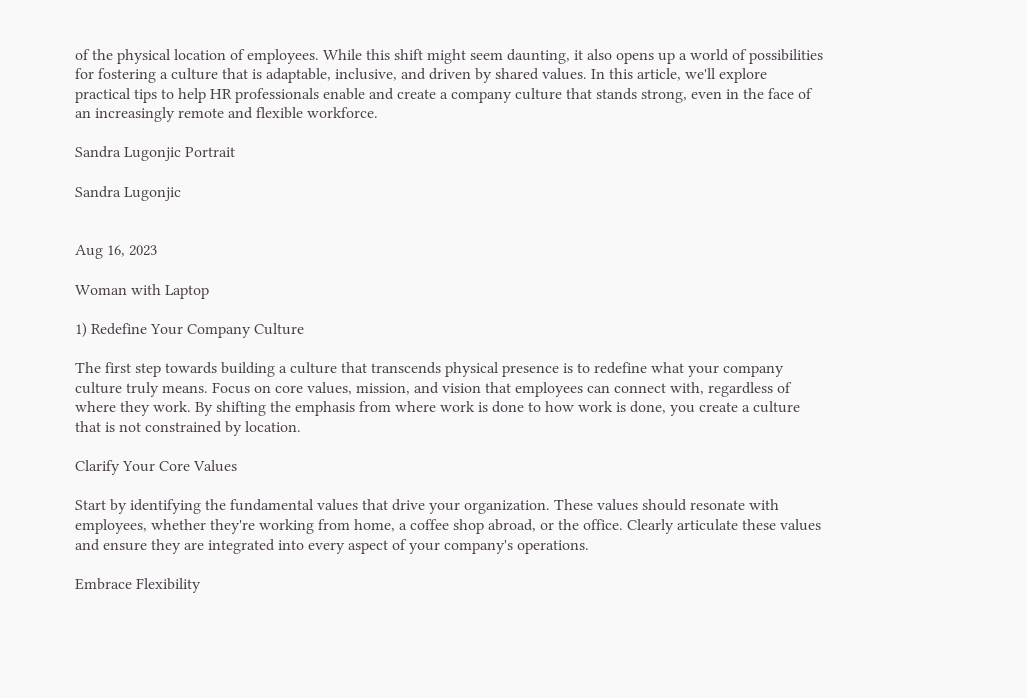of the physical location of employees. While this shift might seem daunting, it also opens up a world of possibilities for fostering a culture that is adaptable, inclusive, and driven by shared values. In this article, we'll explore practical tips to help HR professionals enable and create a company culture that stands strong, even in the face of an increasingly remote and flexible workforce.

Sandra Lugonjic Portrait

Sandra Lugonjic


Aug 16, 2023

Woman with Laptop

1) Redefine Your Company Culture

The first step towards building a culture that transcends physical presence is to redefine what your company culture truly means. Focus on core values, mission, and vision that employees can connect with, regardless of where they work. By shifting the emphasis from where work is done to how work is done, you create a culture that is not constrained by location.

Clarify Your Core Values

Start by identifying the fundamental values that drive your organization. These values should resonate with employees, whether they're working from home, a coffee shop abroad, or the office. Clearly articulate these values and ensure they are integrated into every aspect of your company's operations.

Embrace Flexibility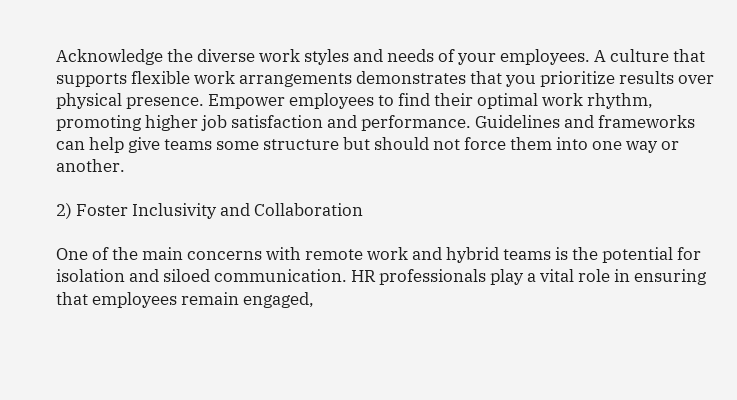Acknowledge the diverse work styles and needs of your employees. A culture that supports flexible work arrangements demonstrates that you prioritize results over physical presence. Empower employees to find their optimal work rhythm, promoting higher job satisfaction and performance. Guidelines and frameworks can help give teams some structure but should not force them into one way or another.

2) Foster Inclusivity and Collaboration

One of the main concerns with remote work and hybrid teams is the potential for isolation and siloed communication. HR professionals play a vital role in ensuring that employees remain engaged,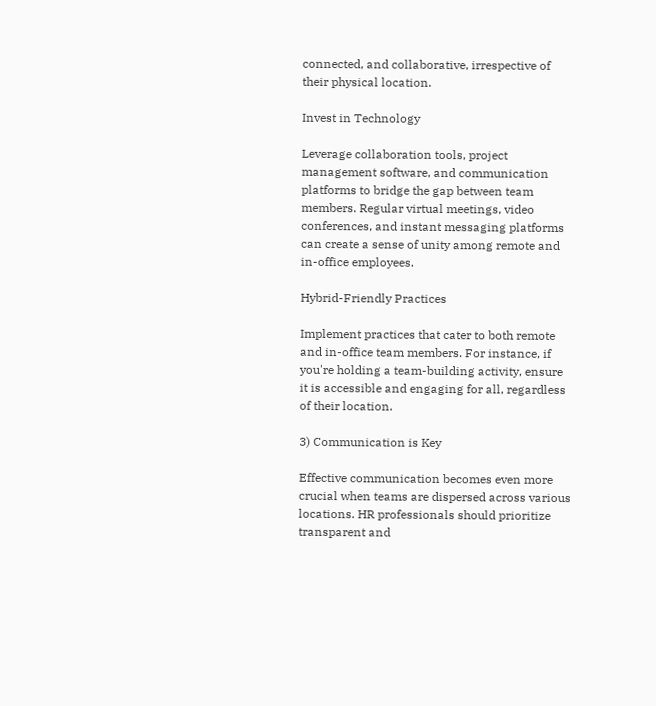connected, and collaborative, irrespective of their physical location.

Invest in Technology

Leverage collaboration tools, project management software, and communication platforms to bridge the gap between team members. Regular virtual meetings, video conferences, and instant messaging platforms can create a sense of unity among remote and in-office employees.

Hybrid-Friendly Practices

Implement practices that cater to both remote and in-office team members. For instance, if you're holding a team-building activity, ensure it is accessible and engaging for all, regardless of their location.

3) Communication is Key

Effective communication becomes even more crucial when teams are dispersed across various locations. HR professionals should prioritize transparent and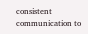consistent communication to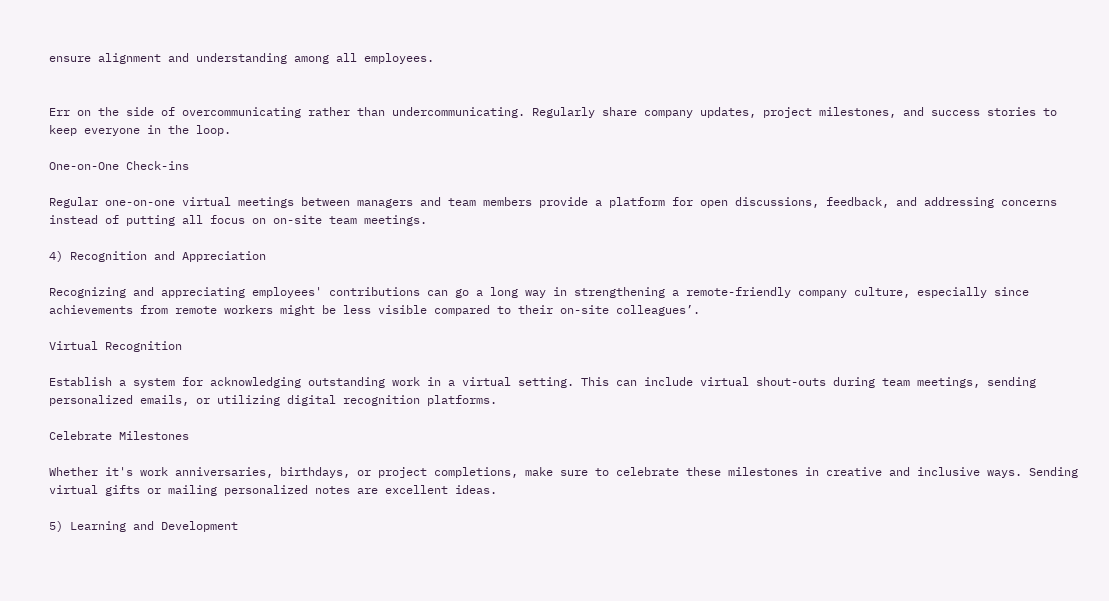ensure alignment and understanding among all employees.


Err on the side of overcommunicating rather than undercommunicating. Regularly share company updates, project milestones, and success stories to keep everyone in the loop.

One-on-One Check-ins

Regular one-on-one virtual meetings between managers and team members provide a platform for open discussions, feedback, and addressing concerns instead of putting all focus on on-site team meetings.

4) Recognition and Appreciation

Recognizing and appreciating employees' contributions can go a long way in strengthening a remote-friendly company culture, especially since achievements from remote workers might be less visible compared to their on-site colleagues’.

Virtual Recognition

Establish a system for acknowledging outstanding work in a virtual setting. This can include virtual shout-outs during team meetings, sending personalized emails, or utilizing digital recognition platforms.

Celebrate Milestones

Whether it's work anniversaries, birthdays, or project completions, make sure to celebrate these milestones in creative and inclusive ways. Sending virtual gifts or mailing personalized notes are excellent ideas.

5) Learning and Development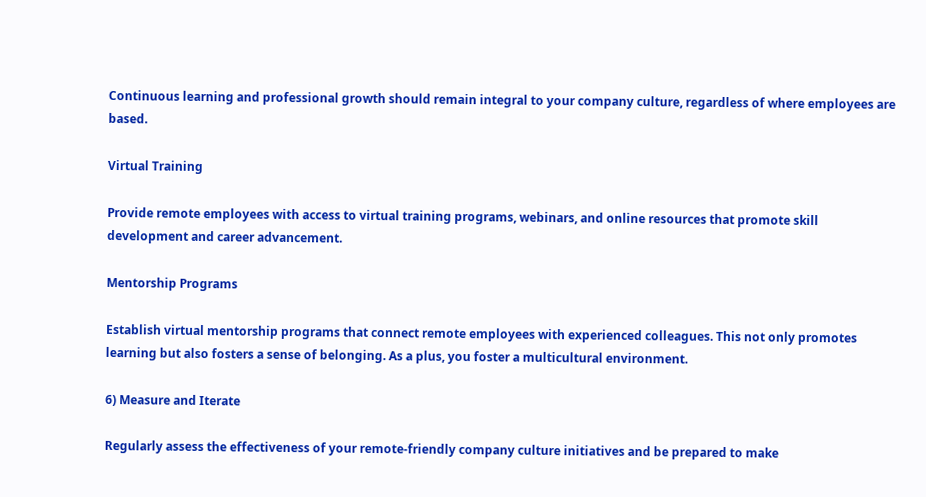Continuous learning and professional growth should remain integral to your company culture, regardless of where employees are based.

Virtual Training

Provide remote employees with access to virtual training programs, webinars, and online resources that promote skill development and career advancement.

Mentorship Programs

Establish virtual mentorship programs that connect remote employees with experienced colleagues. This not only promotes learning but also fosters a sense of belonging. As a plus, you foster a multicultural environment.

6) Measure and Iterate

Regularly assess the effectiveness of your remote-friendly company culture initiatives and be prepared to make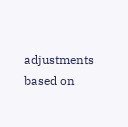adjustments based on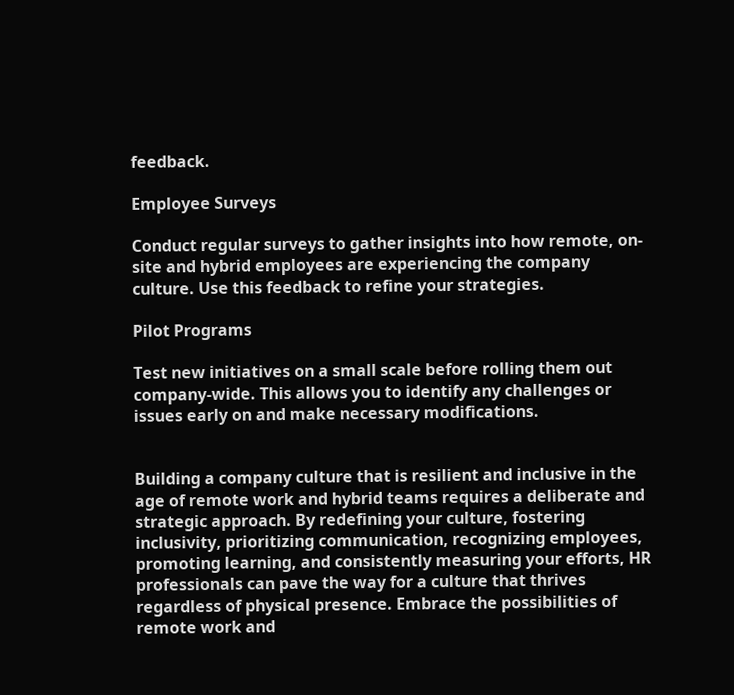feedback.

Employee Surveys

Conduct regular surveys to gather insights into how remote, on-site and hybrid employees are experiencing the company culture. Use this feedback to refine your strategies.

Pilot Programs

Test new initiatives on a small scale before rolling them out company-wide. This allows you to identify any challenges or issues early on and make necessary modifications.


Building a company culture that is resilient and inclusive in the age of remote work and hybrid teams requires a deliberate and strategic approach. By redefining your culture, fostering inclusivity, prioritizing communication, recognizing employees, promoting learning, and consistently measuring your efforts, HR professionals can pave the way for a culture that thrives regardless of physical presence. Embrace the possibilities of remote work and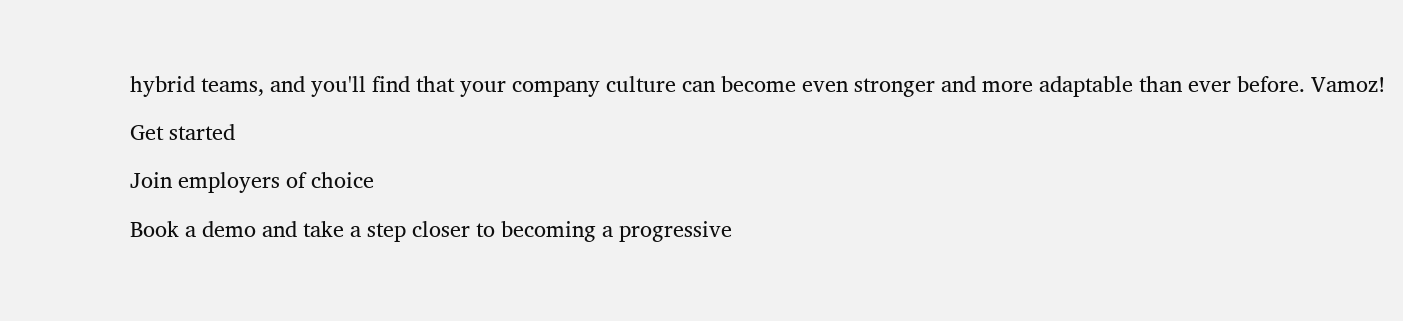hybrid teams, and you'll find that your company culture can become even stronger and more adaptable than ever before. Vamoz!

Get started

Join employers of choice

Book a demo and take a step closer to becoming a progressive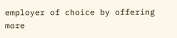employer of choice by offering more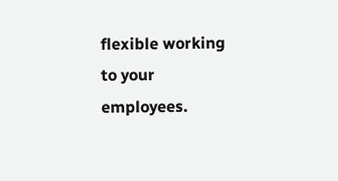flexible working to your employees.